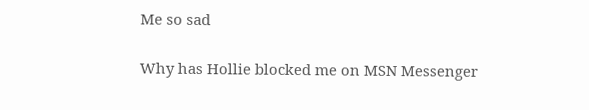Me so sad

Why has Hollie blocked me on MSN Messenger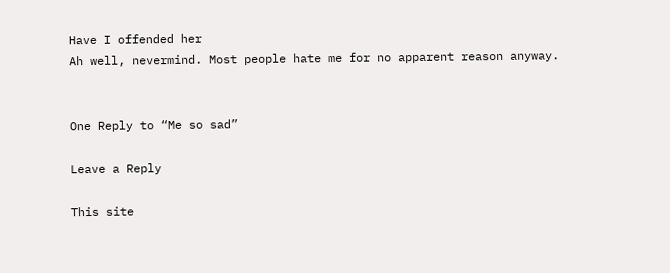Have I offended her
Ah well, nevermind. Most people hate me for no apparent reason anyway.


One Reply to “Me so sad”

Leave a Reply

This site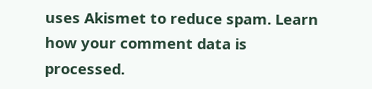uses Akismet to reduce spam. Learn how your comment data is processed.